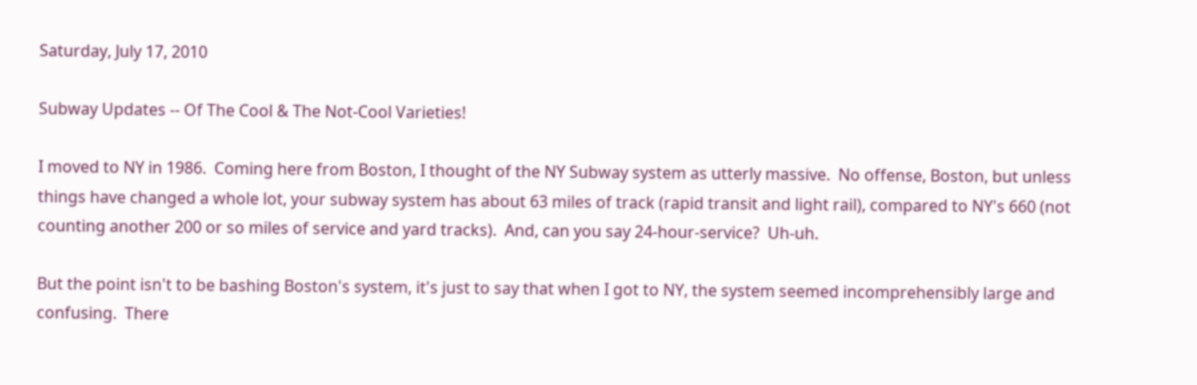Saturday, July 17, 2010

Subway Updates -- Of The Cool & The Not-Cool Varieties!

I moved to NY in 1986.  Coming here from Boston, I thought of the NY Subway system as utterly massive.  No offense, Boston, but unless things have changed a whole lot, your subway system has about 63 miles of track (rapid transit and light rail), compared to NY's 660 (not counting another 200 or so miles of service and yard tracks).  And, can you say 24-hour-service?  Uh-uh.

But the point isn't to be bashing Boston's system, it's just to say that when I got to NY, the system seemed incomprehensibly large and confusing.  There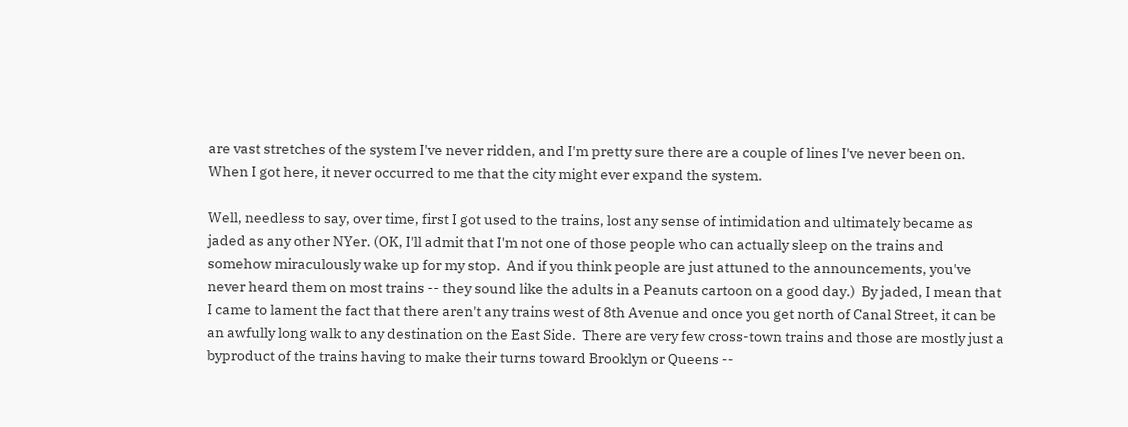are vast stretches of the system I've never ridden, and I'm pretty sure there are a couple of lines I've never been on.  When I got here, it never occurred to me that the city might ever expand the system.

Well, needless to say, over time, first I got used to the trains, lost any sense of intimidation and ultimately became as jaded as any other NYer. (OK, I'll admit that I'm not one of those people who can actually sleep on the trains and somehow miraculously wake up for my stop.  And if you think people are just attuned to the announcements, you've never heard them on most trains -- they sound like the adults in a Peanuts cartoon on a good day.)  By jaded, I mean that I came to lament the fact that there aren't any trains west of 8th Avenue and once you get north of Canal Street, it can be an awfully long walk to any destination on the East Side.  There are very few cross-town trains and those are mostly just a byproduct of the trains having to make their turns toward Brooklyn or Queens --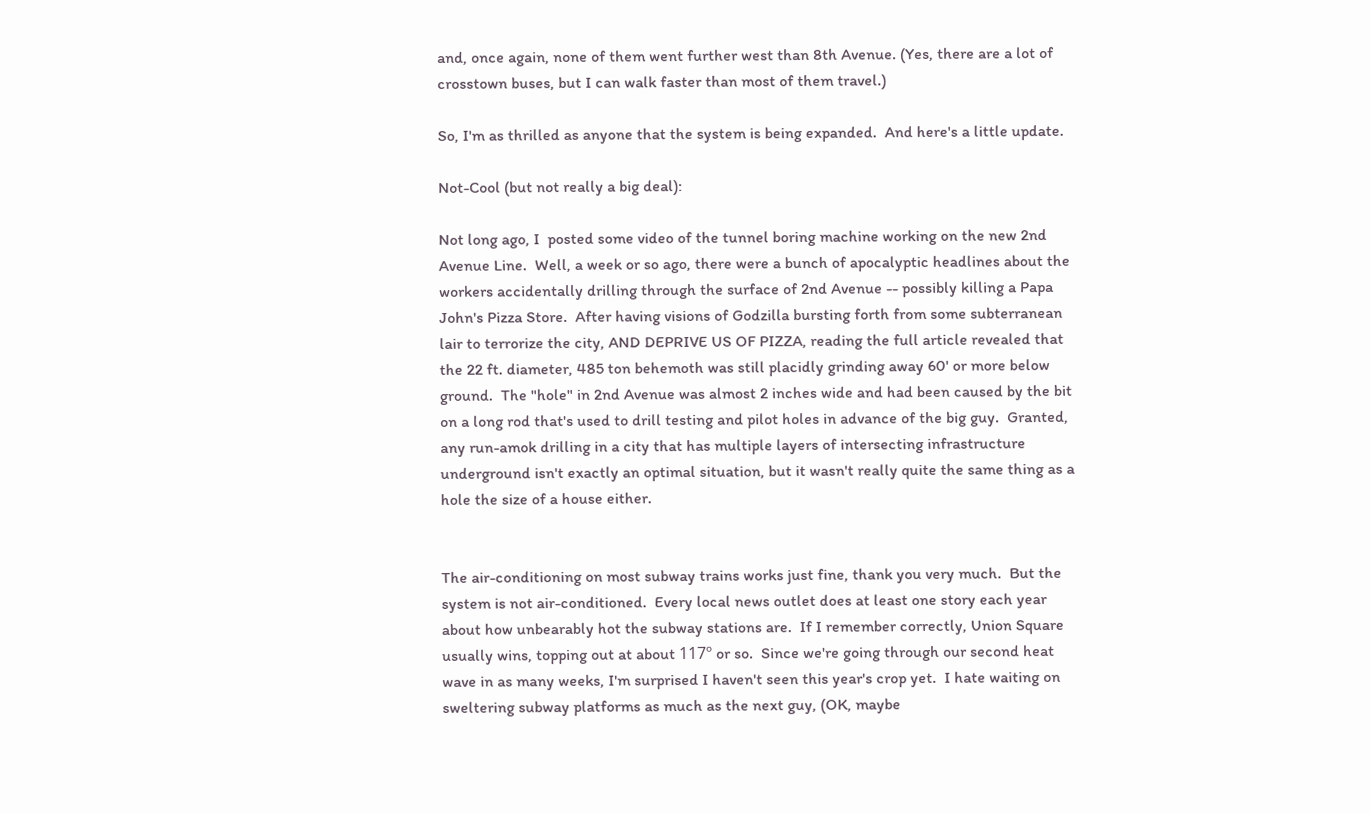and, once again, none of them went further west than 8th Avenue. (Yes, there are a lot of crosstown buses, but I can walk faster than most of them travel.)

So, I'm as thrilled as anyone that the system is being expanded.  And here's a little update.

Not-Cool (but not really a big deal):

Not long ago, I  posted some video of the tunnel boring machine working on the new 2nd Avenue Line.  Well, a week or so ago, there were a bunch of apocalyptic headlines about the workers accidentally drilling through the surface of 2nd Avenue -- possibly killing a Papa John's Pizza Store.  After having visions of Godzilla bursting forth from some subterranean lair to terrorize the city, AND DEPRIVE US OF PIZZA, reading the full article revealed that the 22 ft. diameter, 485 ton behemoth was still placidly grinding away 60' or more below ground.  The "hole" in 2nd Avenue was almost 2 inches wide and had been caused by the bit on a long rod that's used to drill testing and pilot holes in advance of the big guy.  Granted, any run-amok drilling in a city that has multiple layers of intersecting infrastructure underground isn't exactly an optimal situation, but it wasn't really quite the same thing as a hole the size of a house either.


The air-conditioning on most subway trains works just fine, thank you very much.  But the system is not air-conditioned.  Every local news outlet does at least one story each year about how unbearably hot the subway stations are.  If I remember correctly, Union Square usually wins, topping out at about 117º or so.  Since we're going through our second heat wave in as many weeks, I'm surprised I haven't seen this year's crop yet.  I hate waiting on sweltering subway platforms as much as the next guy, (OK, maybe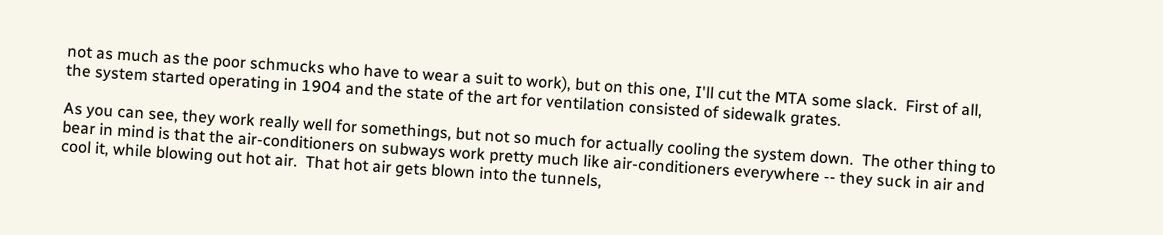not as much as the poor schmucks who have to wear a suit to work), but on this one, I'll cut the MTA some slack.  First of all, the system started operating in 1904 and the state of the art for ventilation consisted of sidewalk grates.

As you can see, they work really well for somethings, but not so much for actually cooling the system down.  The other thing to bear in mind is that the air-conditioners on subways work pretty much like air-conditioners everywhere -- they suck in air and cool it, while blowing out hot air.  That hot air gets blown into the tunnels,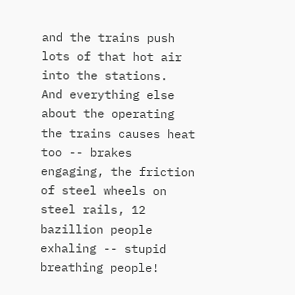and the trains push lots of that hot air into the stations.  And everything else about the operating the trains causes heat too -- brakes engaging, the friction of steel wheels on steel rails, 12 bazillion people exhaling -- stupid breathing people!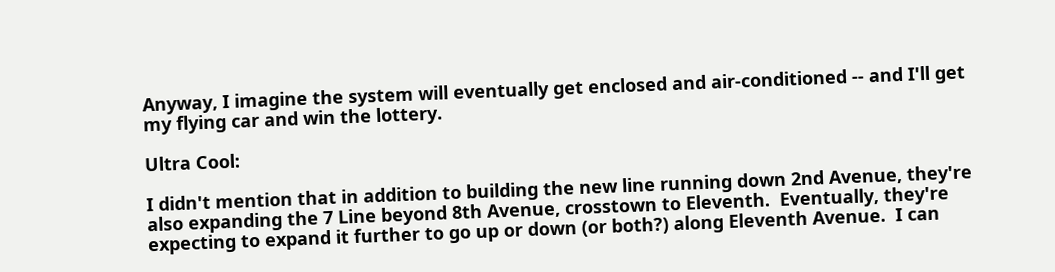Anyway, I imagine the system will eventually get enclosed and air-conditioned -- and I'll get my flying car and win the lottery.

Ultra Cool:

I didn't mention that in addition to building the new line running down 2nd Avenue, they're also expanding the 7 Line beyond 8th Avenue, crosstown to Eleventh.  Eventually, they're expecting to expand it further to go up or down (or both?) along Eleventh Avenue.  I can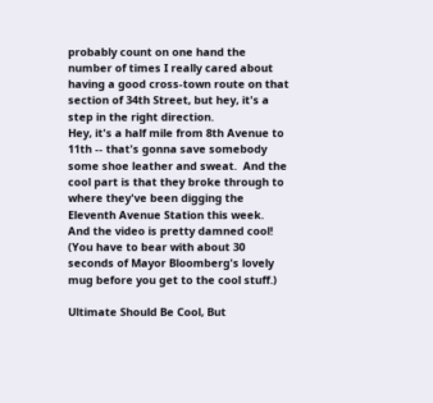probably count on one hand the number of times I really cared about having a good cross-town route on that section of 34th Street, but hey, it's a step in the right direction.
Hey, it's a half mile from 8th Avenue to 11th -- that's gonna save somebody some shoe leather and sweat.  And the cool part is that they broke through to where they've been digging the Eleventh Avenue Station this week.  And the video is pretty damned cool! (You have to bear with about 30 seconds of Mayor Bloomberg's lovely mug before you get to the cool stuff.)

Ultimate Should Be Cool, But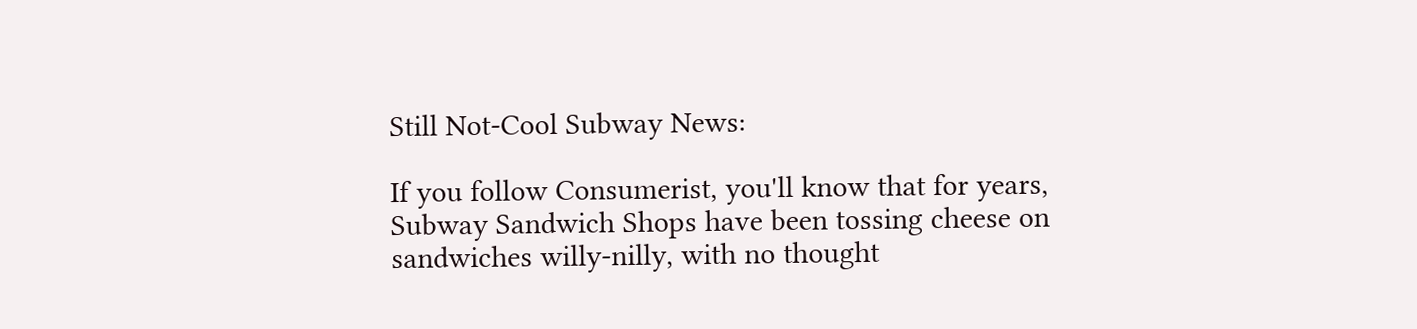Still Not-Cool Subway News:

If you follow Consumerist, you'll know that for years, Subway Sandwich Shops have been tossing cheese on sandwiches willy-nilly, with no thought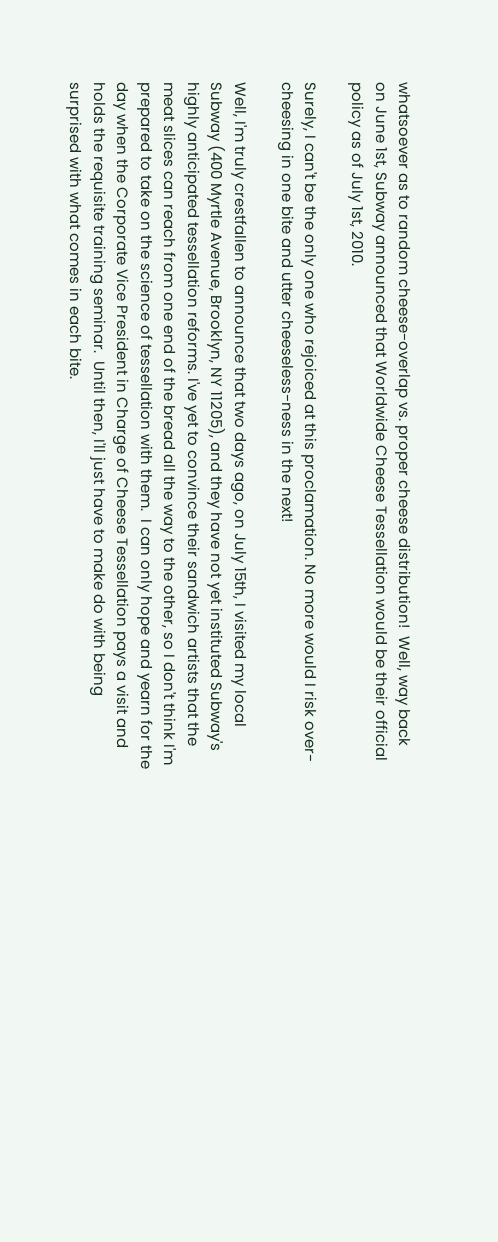whatsoever as to random cheese-overlap vs. proper cheese distribution!  Well, way back on June 1st, Subway announced that Worldwide Cheese Tessellation would be their official policy as of July 1st, 2010.

Surely, I can't be the only one who rejoiced at this proclamation. No more would I risk over-cheesing in one bite and utter cheeseless-ness in the next!

Well, I'm truly crestfallen to announce that two days ago, on July 15th, I visited my local Subway (400 Myrtle Avenue, Brooklyn, NY 11205), and they have not yet instituted Subway's highly anticipated tessellation reforms. I've yet to convince their sandwich artists that the meat slices can reach from one end of the bread all the way to the other, so I don't think I'm prepared to take on the science of tessellation with them.  I can only hope and yearn for the day when the Corporate Vice President in Charge of Cheese Tessellation pays a visit and holds the requisite training seminar.  Until then, I'll just have to make do with being surprised with what comes in each bite.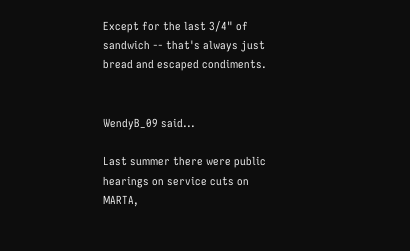Except for the last 3/4" of sandwich -- that's always just bread and escaped condiments.


WendyB_09 said...

Last summer there were public hearings on service cuts on MARTA,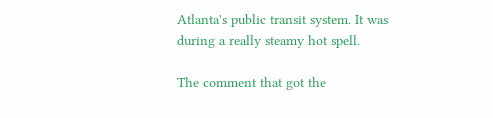Atlanta's public transit system. It was during a really steamy hot spell.

The comment that got the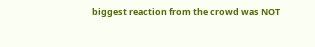biggest reaction from the crowd was NOT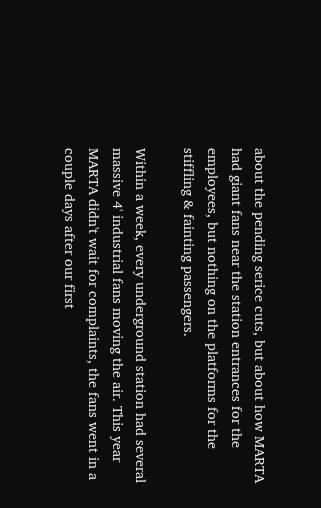about the pending serice cuts, but about how MARTA had giant fans near the station entrances for the employees, but nothing on the platforms for the stiffling & fainting passengers.

Within a week, every underground station had several massive 4' industrial fans moving the air. This year MARTA didn't wait for complaints, the fans went in a couple days after our first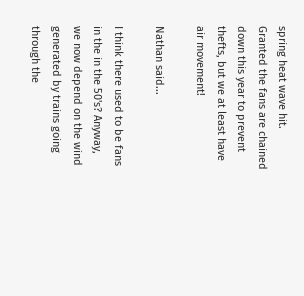spring heat wave hit. Granted the fans are chained down this year to prevent thefts, but we at least have air movement!

Nathan said...

I think there used to be fans in the in the 50's? Anyway, we now depend on the wind generated by trains going through the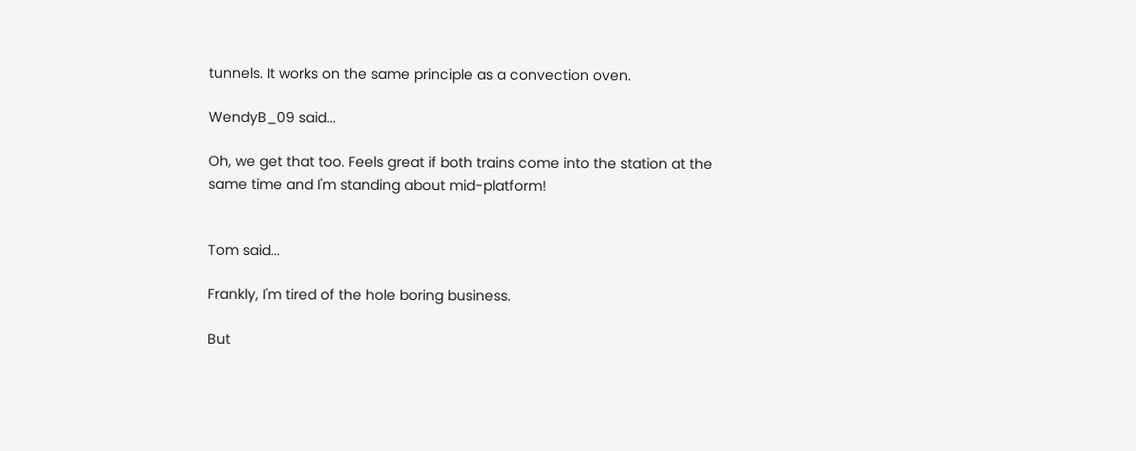tunnels. It works on the same principle as a convection oven.

WendyB_09 said...

Oh, we get that too. Feels great if both trains come into the station at the same time and I'm standing about mid-platform!


Tom said...

Frankly, I'm tired of the hole boring business.

But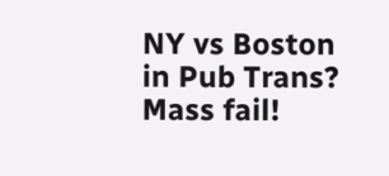NY vs Boston in Pub Trans? Mass fail!